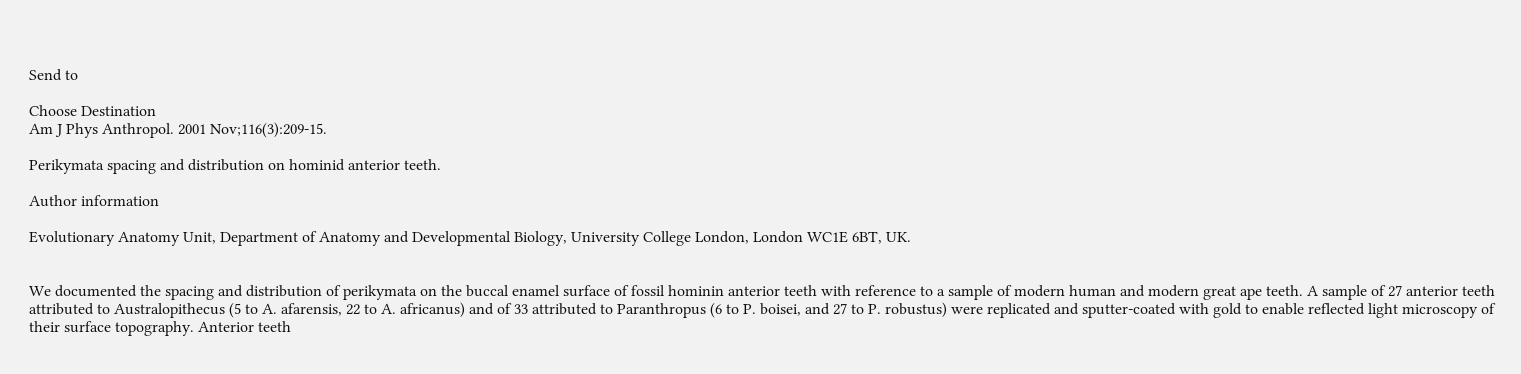Send to

Choose Destination
Am J Phys Anthropol. 2001 Nov;116(3):209-15.

Perikymata spacing and distribution on hominid anterior teeth.

Author information

Evolutionary Anatomy Unit, Department of Anatomy and Developmental Biology, University College London, London WC1E 6BT, UK.


We documented the spacing and distribution of perikymata on the buccal enamel surface of fossil hominin anterior teeth with reference to a sample of modern human and modern great ape teeth. A sample of 27 anterior teeth attributed to Australopithecus (5 to A. afarensis, 22 to A. africanus) and of 33 attributed to Paranthropus (6 to P. boisei, and 27 to P. robustus) were replicated and sputter-coated with gold to enable reflected light microscopy of their surface topography. Anterior teeth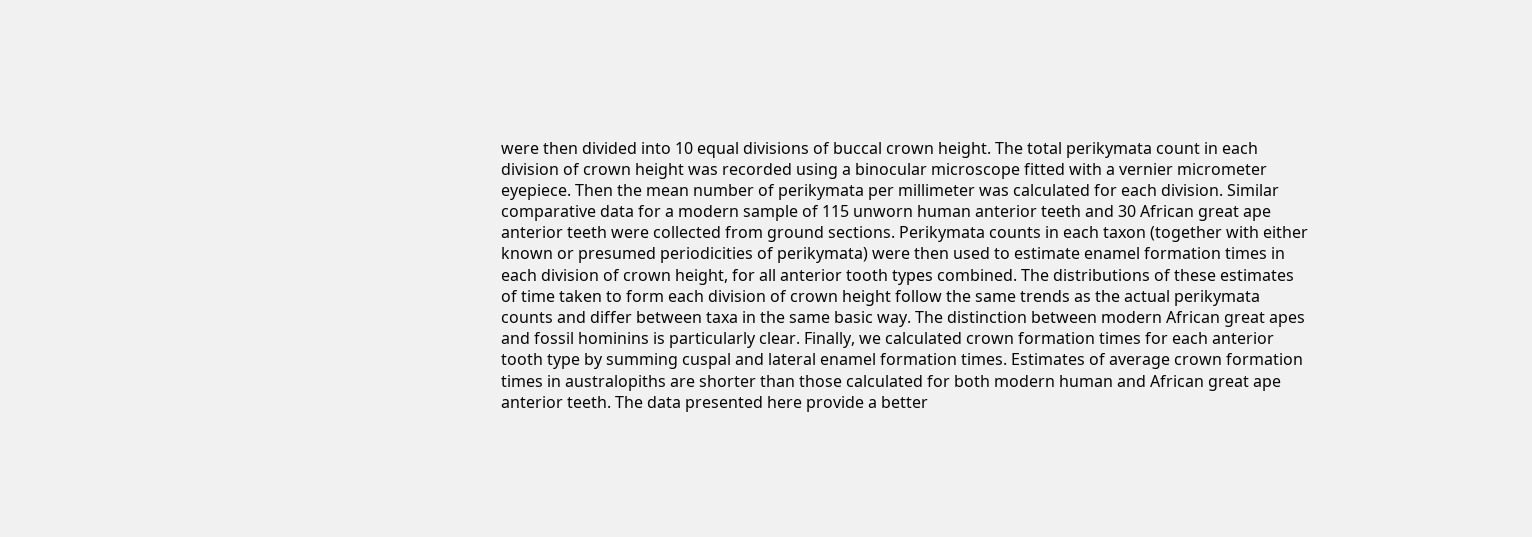were then divided into 10 equal divisions of buccal crown height. The total perikymata count in each division of crown height was recorded using a binocular microscope fitted with a vernier micrometer eyepiece. Then the mean number of perikymata per millimeter was calculated for each division. Similar comparative data for a modern sample of 115 unworn human anterior teeth and 30 African great ape anterior teeth were collected from ground sections. Perikymata counts in each taxon (together with either known or presumed periodicities of perikymata) were then used to estimate enamel formation times in each division of crown height, for all anterior tooth types combined. The distributions of these estimates of time taken to form each division of crown height follow the same trends as the actual perikymata counts and differ between taxa in the same basic way. The distinction between modern African great apes and fossil hominins is particularly clear. Finally, we calculated crown formation times for each anterior tooth type by summing cuspal and lateral enamel formation times. Estimates of average crown formation times in australopiths are shorter than those calculated for both modern human and African great ape anterior teeth. The data presented here provide a better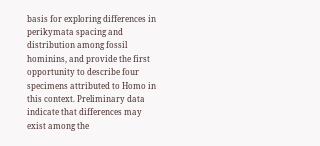basis for exploring differences in perikymata spacing and distribution among fossil hominins, and provide the first opportunity to describe four specimens attributed to Homo in this context. Preliminary data indicate that differences may exist among the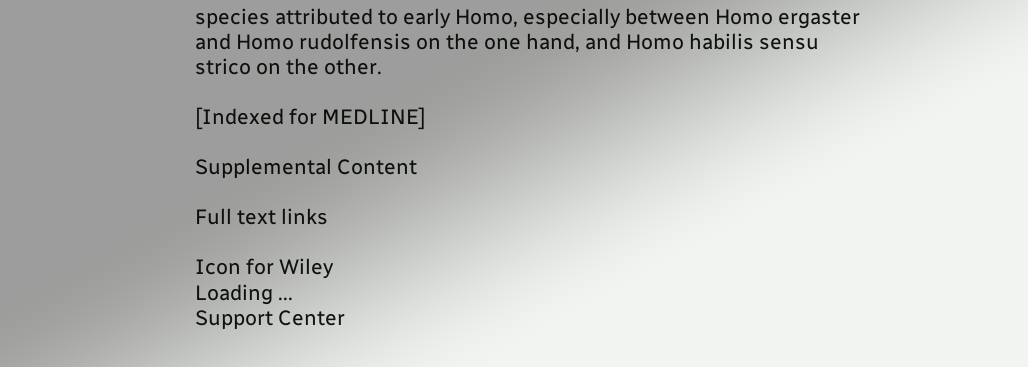species attributed to early Homo, especially between Homo ergaster and Homo rudolfensis on the one hand, and Homo habilis sensu strico on the other.

[Indexed for MEDLINE]

Supplemental Content

Full text links

Icon for Wiley
Loading ...
Support Center